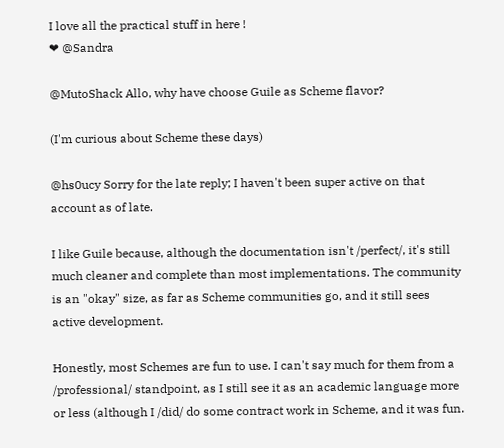I love all the practical stuff in here !
❤ @Sandra

@MutoShack Allo, why have choose Guile as Scheme flavor?

(I'm curious about Scheme these days)

@hs0ucy Sorry for the late reply; I haven't been super active on that account as of late.

I like Guile because, although the documentation isn't /perfect/, it's still much cleaner and complete than most implementations. The community is an "okay" size, as far as Scheme communities go, and it still sees active development.

Honestly, most Schemes are fun to use. I can't say much for them from a /professional/ standpoint, as I still see it as an academic language more or less (although I /did/ do some contract work in Scheme, and it was fun.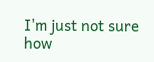I'm just not sure how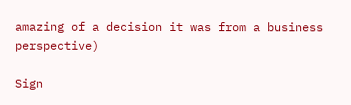amazing of a decision it was from a business perspective)

Sign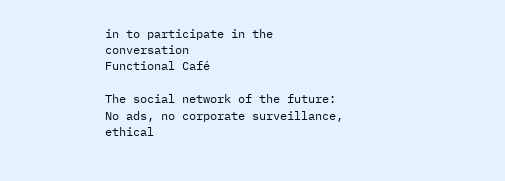in to participate in the conversation
Functional Café

The social network of the future: No ads, no corporate surveillance, ethical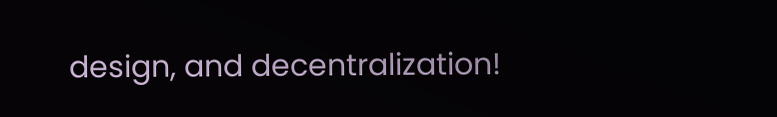design, and decentralization!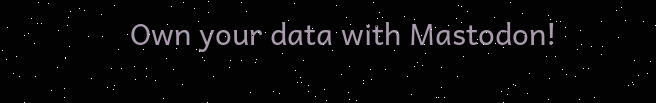Own your data with Mastodon!